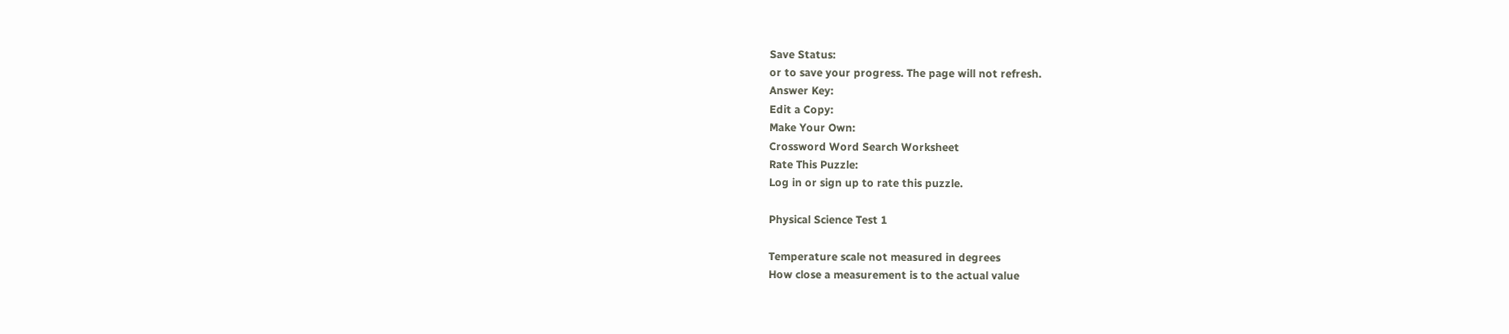Save Status:
or to save your progress. The page will not refresh.
Answer Key:
Edit a Copy:
Make Your Own:
Crossword Word Search Worksheet
Rate This Puzzle:
Log in or sign up to rate this puzzle.

Physical Science Test 1

Temperature scale not measured in degrees
How close a measurement is to the actual value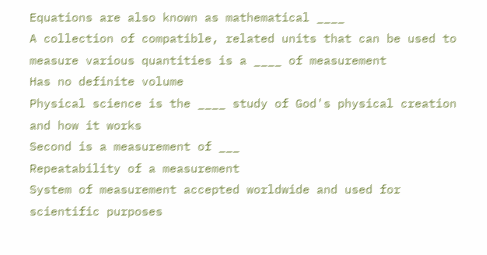Equations are also known as mathematical ____
A collection of compatible, related units that can be used to measure various quantities is a ____ of measurement
Has no definite volume
Physical science is the ____ study of God's physical creation and how it works
Second is a measurement of ___
Repeatability of a measurement
System of measurement accepted worldwide and used for scientific purposes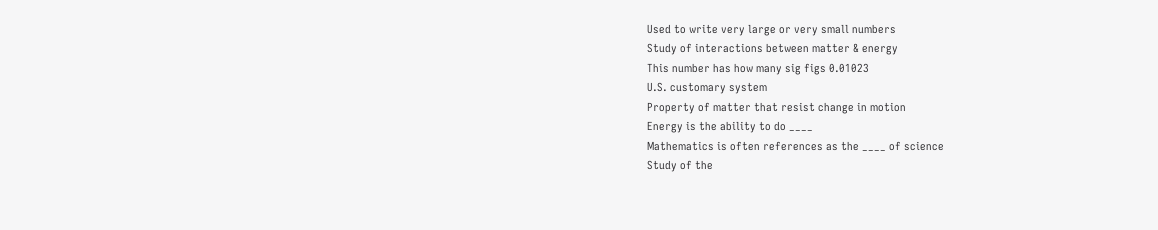Used to write very large or very small numbers
Study of interactions between matter & energy
This number has how many sig figs 0.01023
U.S. customary system
Property of matter that resist change in motion
Energy is the ability to do ____
Mathematics is often references as the ____ of science
Study of the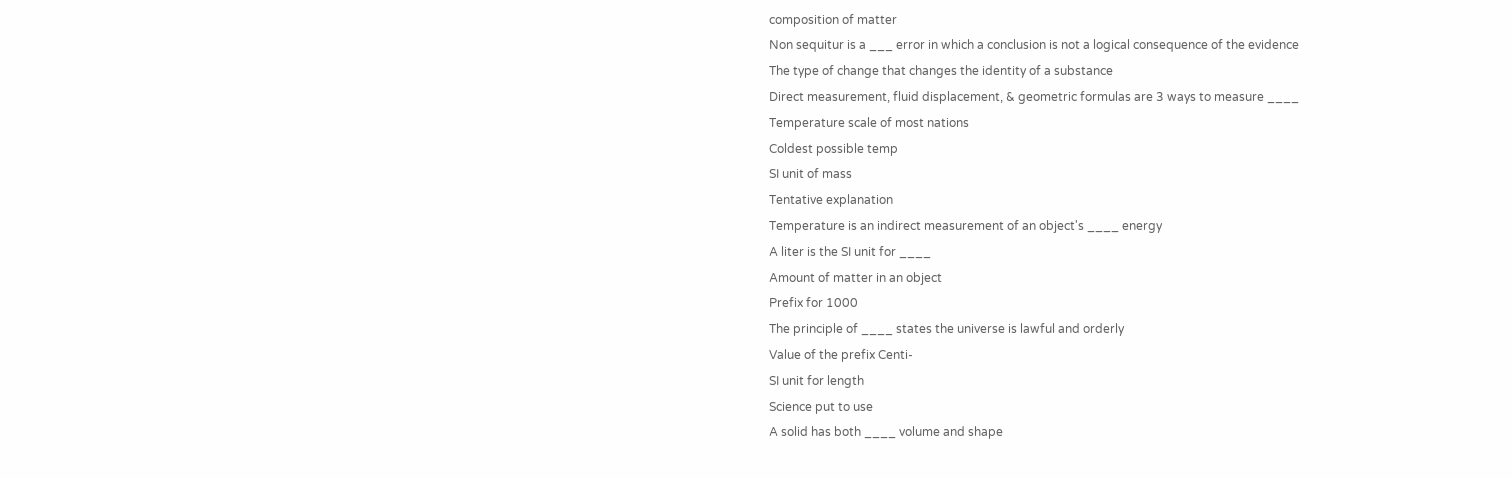composition of matter
Non sequitur is a ___ error in which a conclusion is not a logical consequence of the evidence
The type of change that changes the identity of a substance
Direct measurement, fluid displacement, & geometric formulas are 3 ways to measure ____
Temperature scale of most nations
Coldest possible temp
SI unit of mass
Tentative explanation
Temperature is an indirect measurement of an object's ____ energy
A liter is the SI unit for ____
Amount of matter in an object
Prefix for 1000
The principle of ____ states the universe is lawful and orderly
Value of the prefix Centi-
SI unit for length
Science put to use
A solid has both ____ volume and shape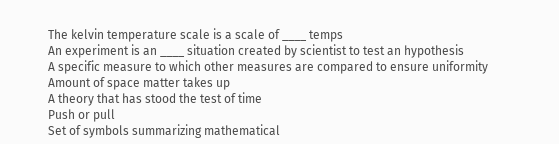The kelvin temperature scale is a scale of ____ temps
An experiment is an ____ situation created by scientist to test an hypothesis
A specific measure to which other measures are compared to ensure uniformity
Amount of space matter takes up
A theory that has stood the test of time
Push or pull
Set of symbols summarizing mathematical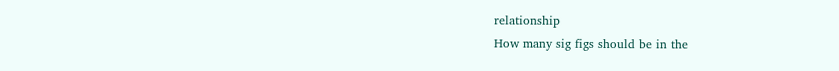relationship
How many sig figs should be in the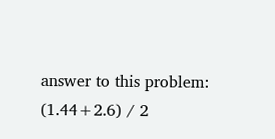answer to this problem: (1.44+2.6) / 2